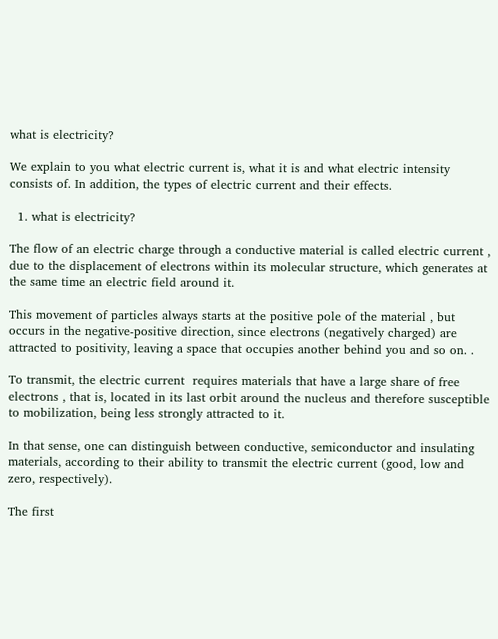what is electricity?

We explain to you what electric current is, what it is and what electric intensity consists of. In addition, the types of electric current and their effects.

  1. what is electricity?

The flow of an electric charge through a conductive material is called electric current , due to the displacement of electrons within its molecular structure, which generates at the same time an electric field around it.

This movement of particles always starts at the positive pole of the material , but occurs in the negative-positive direction, since electrons (negatively charged) are attracted to positivity, leaving a space that occupies another behind you and so on. .

To transmit, the electric current  requires materials that have a large share of free electrons , that is, located in its last orbit around the nucleus and therefore susceptible to mobilization, being less strongly attracted to it.

In that sense, one can distinguish between conductive, semiconductor and insulating materials, according to their ability to transmit the electric current (good, low and zero, respectively).

The first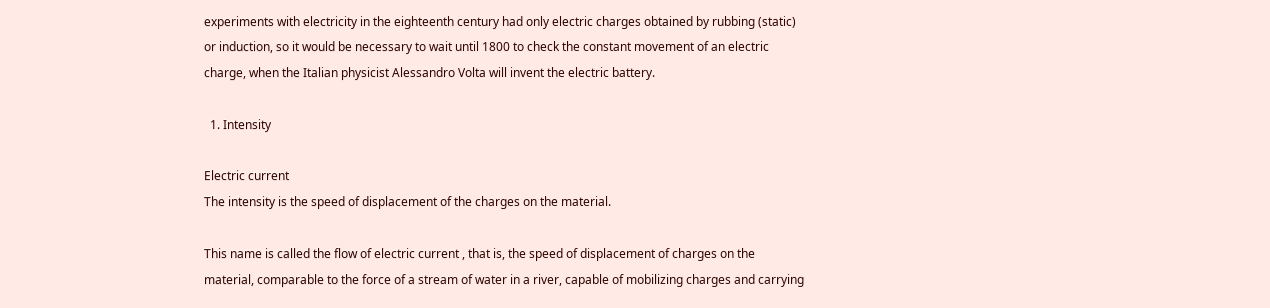experiments with electricity in the eighteenth century had only electric charges obtained by rubbing (static) or induction, so it would be necessary to wait until 1800 to check the constant movement of an electric charge, when the Italian physicist Alessandro Volta will invent the electric battery.

  1. Intensity

Electric current
The intensity is the speed of displacement of the charges on the material.

This name is called the flow of electric current , that is, the speed of displacement of charges on the material, comparable to the force of a stream of water in a river, capable of mobilizing charges and carrying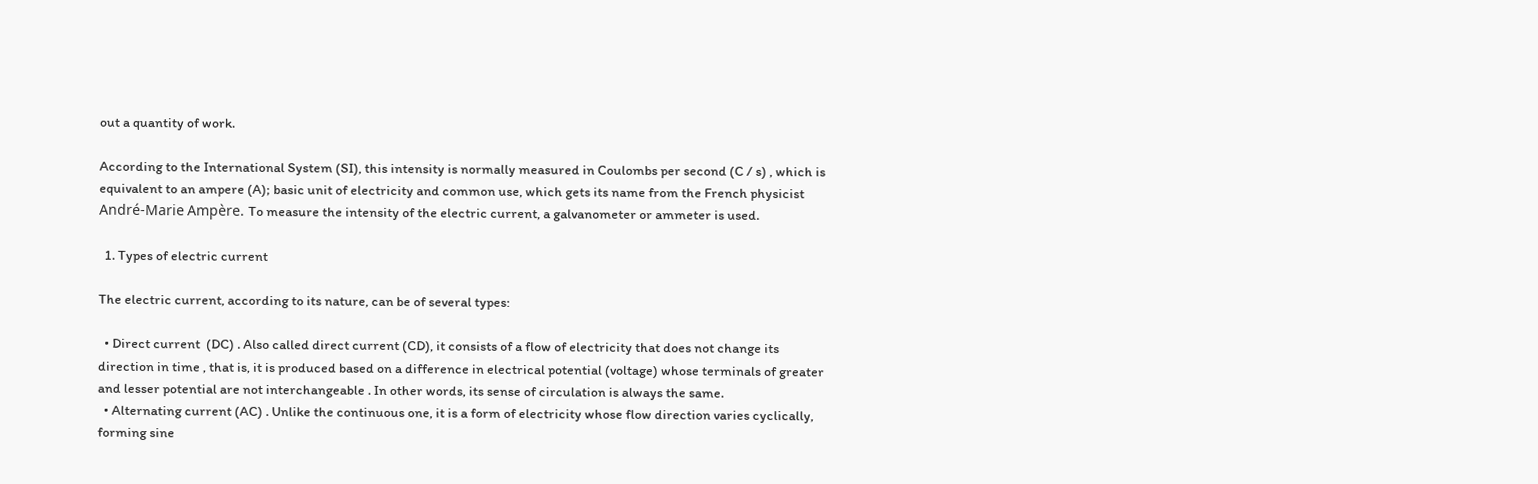out a quantity of work.

According to the International System (SI), this intensity is normally measured in Coulombs per second (C / s) , which is equivalent to an ampere (A); basic unit of electricity and common use, which gets its name from the French physicist André-Marie Ampère. To measure the intensity of the electric current, a galvanometer or ammeter is used.

  1. Types of electric current

The electric current, according to its nature, can be of several types:

  • Direct current  (DC) . Also called direct current (CD), it consists of a flow of electricity that does not change its direction in time , that is, it is produced based on a difference in electrical potential (voltage) whose terminals of greater and lesser potential are not interchangeable . In other words, its sense of circulation is always the same.
  • Alternating current (AC) . Unlike the continuous one, it is a form of electricity whose flow direction varies cyclically, forming sine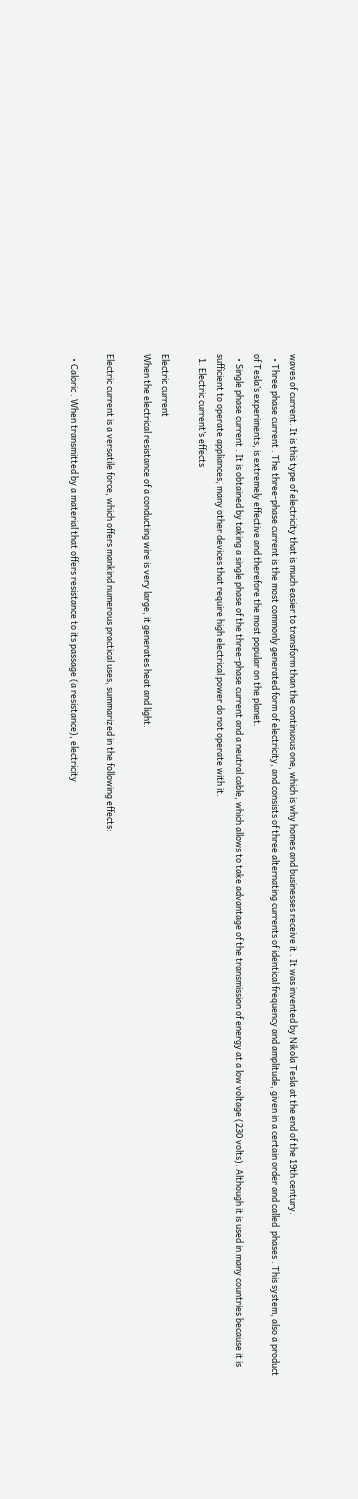waves of current. It is this type of electricity that is much easier to transform than the continuous one, which is why homes and businesses receive it . It was invented by Nikola Tesla at the end of the 19th century.
  • Three phase current . The three-phase current is the most commonly generated form of electricity, and consists of three alternating currents of identical frequency and amplitude, given in a certain order and called  phases . This system, also a product of Tesla’s experiments, is extremely effective and therefore the most popular on the planet.
  • Single phase current . It is obtained by taking a single phase of the three-phase current and a neutral cable, which allows to take advantage of the transmission of energy at a low voltage (230 volts). Although it is used in many countries because it is sufficient to operate appliances, many other devices that require high electrical power do not operate with it.
  1. Electric current’s effects

Electric current
When the electrical resistance of a conducting wire is very large, it generates heat and light.

Electric current is a versatile force, which offers mankind numerous practical uses, summarized in the following effects:

  • Caloric . When transmitted by a material that offers resistance to its passage (a resistance), electricity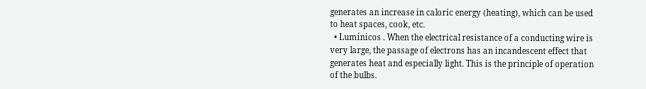generates an increase in caloric energy (heating), which can be used to heat spaces, cook, etc.
  • Lumínicos . When the electrical resistance of a conducting wire is very large, the passage of electrons has an incandescent effect that generates heat and especially light. This is the principle of operation of the bulbs.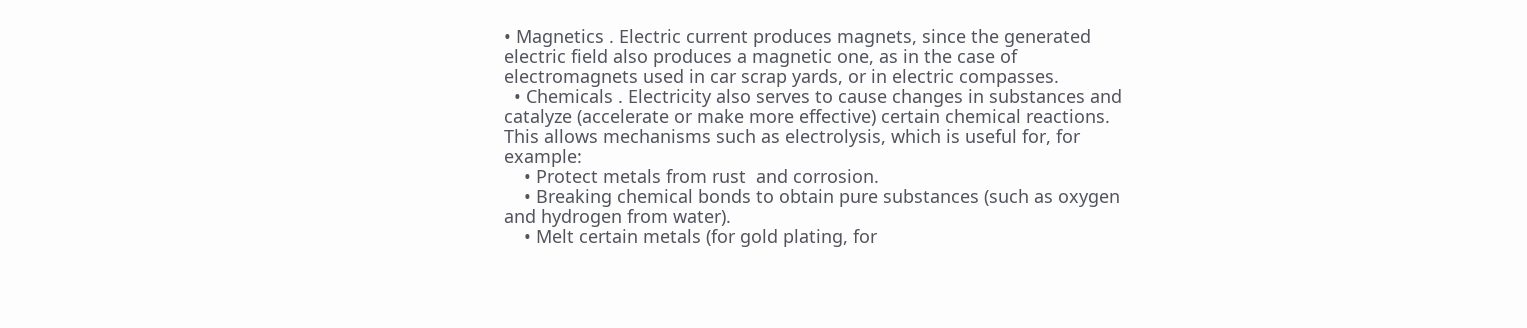• Magnetics . Electric current produces magnets, since the generated electric field also produces a magnetic one, as in the case of electromagnets used in car scrap yards, or in electric compasses.
  • Chemicals . Electricity also serves to cause changes in substances and catalyze (accelerate or make more effective) certain chemical reactions. This allows mechanisms such as electrolysis, which is useful for, for example:
    • Protect metals from rust  and corrosion.
    • Breaking chemical bonds to obtain pure substances (such as oxygen and hydrogen from water).
    • Melt certain metals (for gold plating, for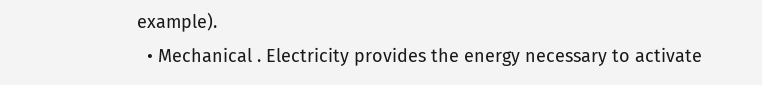example).
  • Mechanical . Electricity provides the energy necessary to activate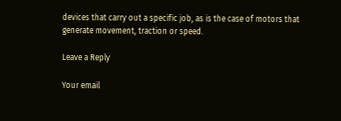devices that carry out a specific job, as is the case of motors that generate movement, traction or speed.

Leave a Reply

Your email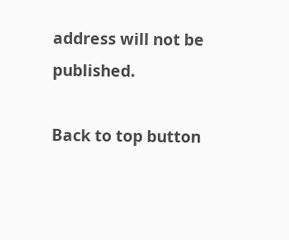address will not be published.

Back to top button